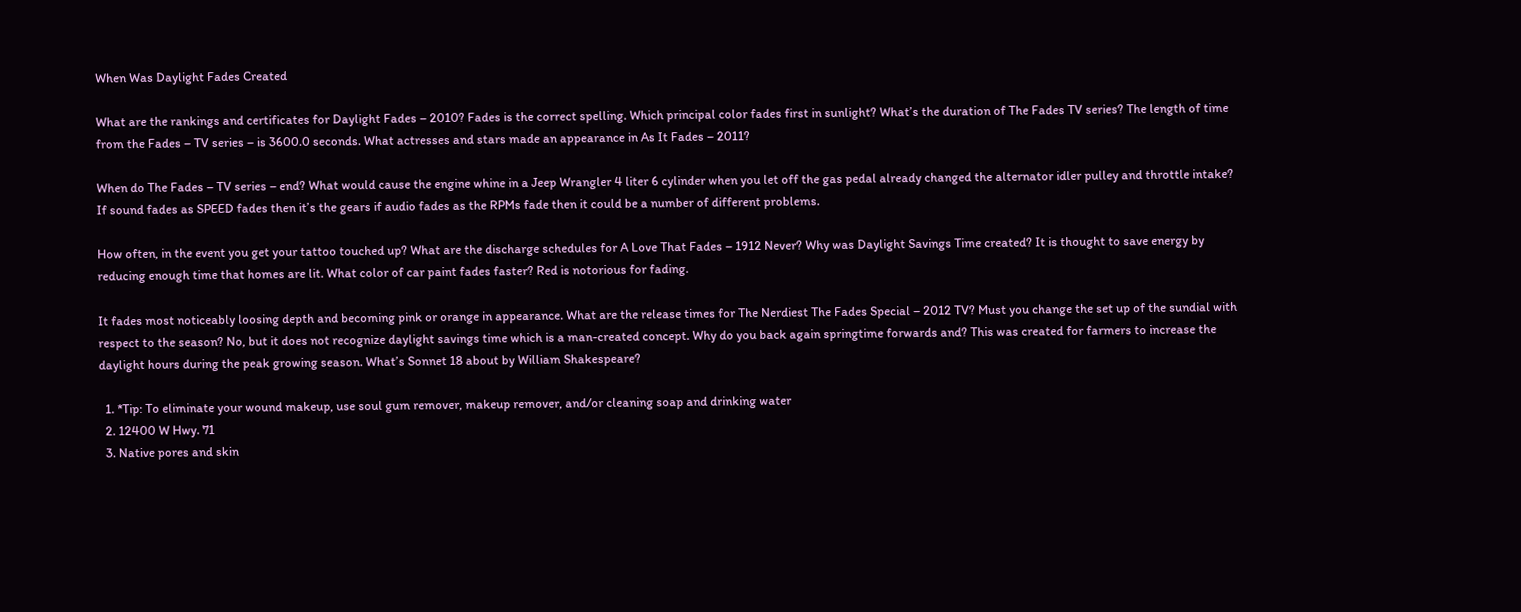When Was Daylight Fades Created

What are the rankings and certificates for Daylight Fades – 2010? Fades is the correct spelling. Which principal color fades first in sunlight? What’s the duration of The Fades TV series? The length of time from the Fades – TV series – is 3600.0 seconds. What actresses and stars made an appearance in As It Fades – 2011?

When do The Fades – TV series – end? What would cause the engine whine in a Jeep Wrangler 4 liter 6 cylinder when you let off the gas pedal already changed the alternator idler pulley and throttle intake? If sound fades as SPEED fades then it’s the gears if audio fades as the RPMs fade then it could be a number of different problems.

How often, in the event you get your tattoo touched up? What are the discharge schedules for A Love That Fades – 1912 Never? Why was Daylight Savings Time created? It is thought to save energy by reducing enough time that homes are lit. What color of car paint fades faster? Red is notorious for fading.

It fades most noticeably loosing depth and becoming pink or orange in appearance. What are the release times for The Nerdiest The Fades Special – 2012 TV? Must you change the set up of the sundial with respect to the season? No, but it does not recognize daylight savings time which is a man-created concept. Why do you back again springtime forwards and? This was created for farmers to increase the daylight hours during the peak growing season. What’s Sonnet 18 about by William Shakespeare?

  1. *Tip: To eliminate your wound makeup, use soul gum remover, makeup remover, and/or cleaning soap and drinking water
  2. 12400 W Hwy. 71
  3. Native pores and skin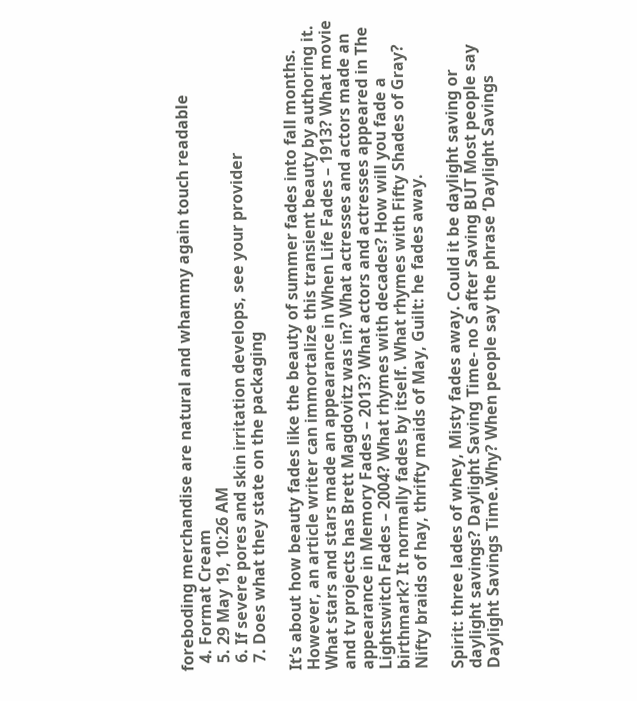foreboding merchandise are natural and whammy again touch readable
  4. Format Cream
  5. 29 May 19, 10:26 AM
  6. If severe pores and skin irritation develops, see your provider
  7. Does what they state on the packaging

It’s about how beauty fades like the beauty of summer fades into fall months. However, an article writer can immortalize this transient beauty by authoring it. What stars and stars made an appearance in When Life Fades – 1913? What movie and tv projects has Brett Magdovitz was in? What actresses and actors made an appearance in Memory Fades – 2013? What actors and actresses appeared in The Lightswitch Fades – 2004? What rhymes with decades? How will you fade a birthmark? It normally fades by itself. What rhymes with Fifty Shades of Gray? Nifty braids of hay, thrifty maids of May, Guilt: he fades away.

Spirit: three lades of whey, Misty fades away. Could it be daylight saving or daylight savings? Daylight Saving Time- no S after Saving BUT Most people say Daylight Savings Time.Why? When people say the phrase ‘Daylight Savings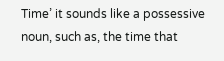Time’ it sounds like a possessive noun, such as, the time that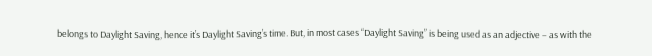belongs to Daylight Saving, hence it’s Daylight Saving’s time. But, in most cases “Daylight Saving” is being used as an adjective – as with the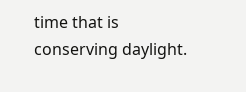time that is conserving daylight.